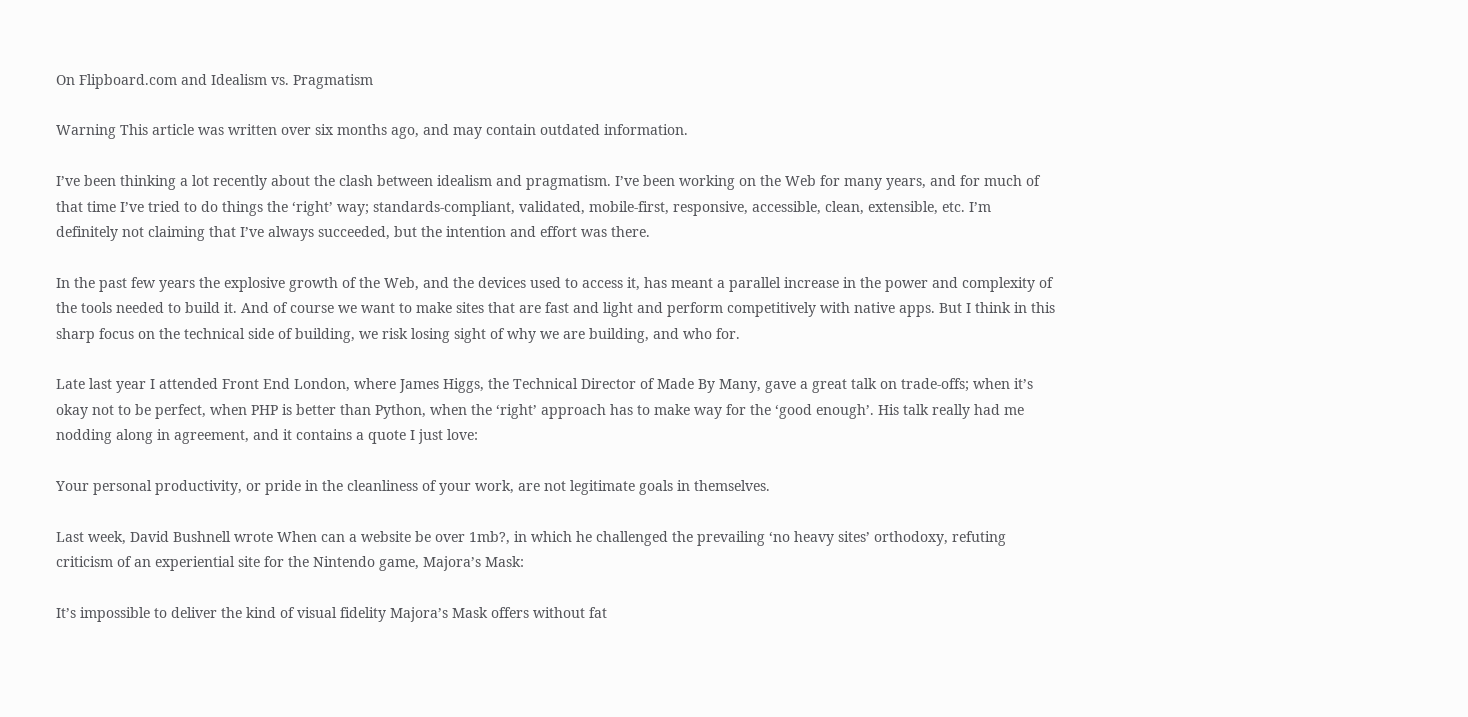On Flipboard.com and Idealism vs. Pragmatism

Warning This article was written over six months ago, and may contain outdated information.

I’ve been thinking a lot recently about the clash between idealism and pragmatism. I’ve been working on the Web for many years, and for much of that time I’ve tried to do things the ‘right’ way; standards-compliant, validated, mobile-first, responsive, accessible, clean, extensible, etc. I’m definitely not claiming that I’ve always succeeded, but the intention and effort was there.

In the past few years the explosive growth of the Web, and the devices used to access it, has meant a parallel increase in the power and complexity of the tools needed to build it. And of course we want to make sites that are fast and light and perform competitively with native apps. But I think in this sharp focus on the technical side of building, we risk losing sight of why we are building, and who for.

Late last year I attended Front End London, where James Higgs, the Technical Director of Made By Many, gave a great talk on trade-offs; when it’s okay not to be perfect, when PHP is better than Python, when the ‘right’ approach has to make way for the ‘good enough’. His talk really had me nodding along in agreement, and it contains a quote I just love:

Your personal productivity, or pride in the cleanliness of your work, are not legitimate goals in themselves.

Last week, David Bushnell wrote When can a website be over 1mb?, in which he challenged the prevailing ‘no heavy sites’ orthodoxy, refuting criticism of an experiential site for the Nintendo game, Majora’s Mask:

It’s impossible to deliver the kind of visual fidelity Majora’s Mask offers without fat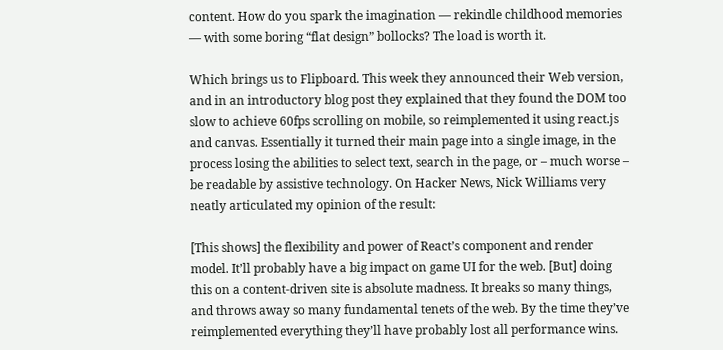content. How do you spark the imagination — rekindle childhood memories — with some boring “flat design” bollocks? The load is worth it.

Which brings us to Flipboard. This week they announced their Web version, and in an introductory blog post they explained that they found the DOM too slow to achieve 60fps scrolling on mobile, so reimplemented it using react.js and canvas. Essentially it turned their main page into a single image, in the process losing the abilities to select text, search in the page, or – much worse – be readable by assistive technology. On Hacker News, Nick Williams very neatly articulated my opinion of the result:

[This shows] the flexibility and power of React’s component and render model. It’ll probably have a big impact on game UI for the web. [But] doing this on a content-driven site is absolute madness. It breaks so many things, and throws away so many fundamental tenets of the web. By the time they’ve reimplemented everything they’ll have probably lost all performance wins.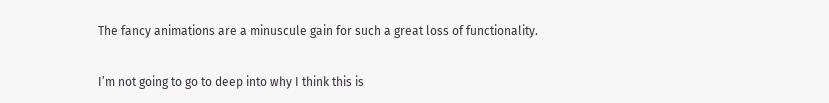The fancy animations are a minuscule gain for such a great loss of functionality.

I’m not going to go to deep into why I think this is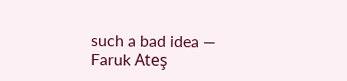such a bad idea — Faruk Ateş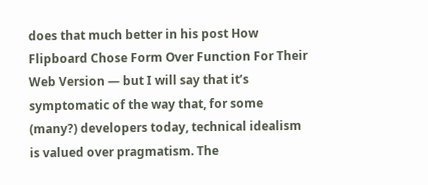does that much better in his post How Flipboard Chose Form Over Function For Their Web Version — but I will say that it’s symptomatic of the way that, for some (many?) developers today, technical idealism is valued over pragmatism. The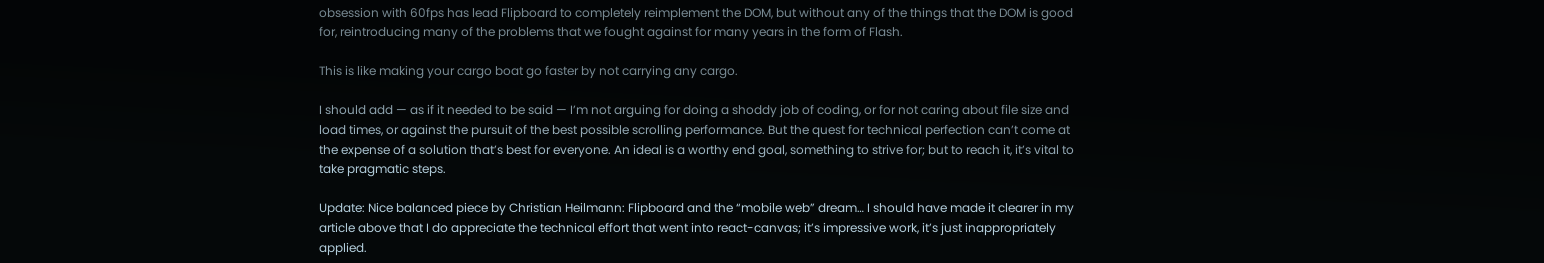obsession with 60fps has lead Flipboard to completely reimplement the DOM, but without any of the things that the DOM is good for, reintroducing many of the problems that we fought against for many years in the form of Flash.

This is like making your cargo boat go faster by not carrying any cargo.

I should add — as if it needed to be said — I’m not arguing for doing a shoddy job of coding, or for not caring about file size and load times, or against the pursuit of the best possible scrolling performance. But the quest for technical perfection can’t come at the expense of a solution that’s best for everyone. An ideal is a worthy end goal, something to strive for; but to reach it, it’s vital to take pragmatic steps.

Update: Nice balanced piece by Christian Heilmann: Flipboard and the “mobile web” dream… I should have made it clearer in my article above that I do appreciate the technical effort that went into react-canvas; it’s impressive work, it’s just inappropriately applied.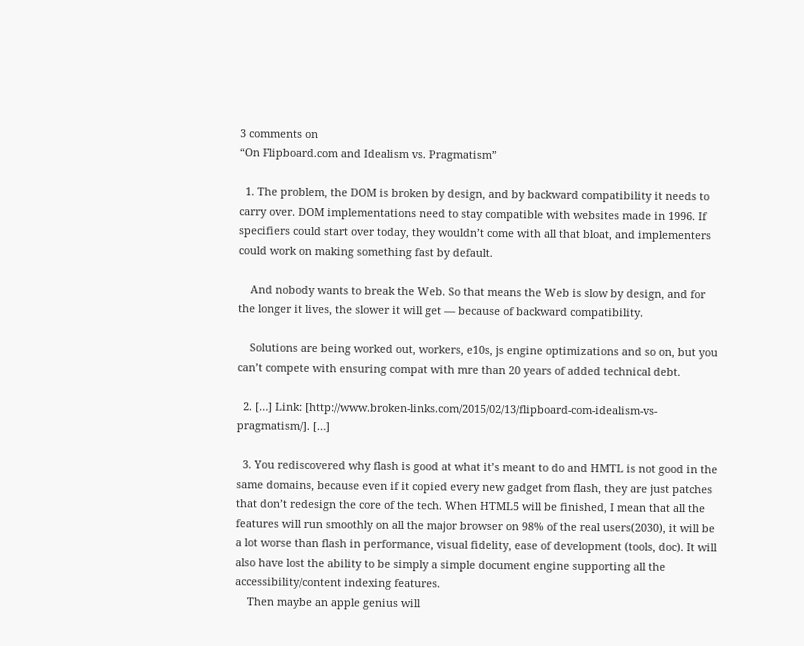3 comments on
“On Flipboard.com and Idealism vs. Pragmatism”

  1. The problem, the DOM is broken by design, and by backward compatibility it needs to carry over. DOM implementations need to stay compatible with websites made in 1996. If specifiers could start over today, they wouldn’t come with all that bloat, and implementers could work on making something fast by default.

    And nobody wants to break the Web. So that means the Web is slow by design, and for the longer it lives, the slower it will get — because of backward compatibility.

    Solutions are being worked out, workers, e10s, js engine optimizations and so on, but you can’t compete with ensuring compat with mre than 20 years of added technical debt.

  2. […] Link: [http://www.broken-links.com/2015/02/13/flipboard-com-idealism-vs-pragmatism/]. […]

  3. You rediscovered why flash is good at what it’s meant to do and HMTL is not good in the same domains, because even if it copied every new gadget from flash, they are just patches that don’t redesign the core of the tech. When HTML5 will be finished, I mean that all the features will run smoothly on all the major browser on 98% of the real users(2030), it will be a lot worse than flash in performance, visual fidelity, ease of development (tools, doc). It will also have lost the ability to be simply a simple document engine supporting all the accessibility/content indexing features.
    Then maybe an apple genius will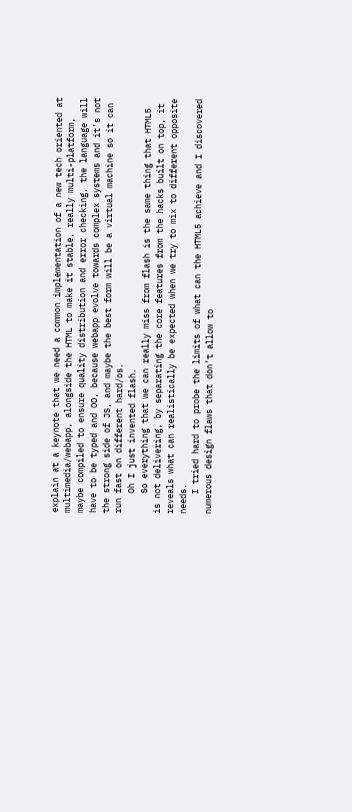explain at a keynote that we need a common implementation of a new tech oriented at multimedia/webapp, alongside the HTML to make it stable, really multi-platform, maybe compiled to ensure quality distribution and error checking, the language will have to be typed and OO, because webapp evolve towards complex systems and it’s not the strong side of JS, and maybe the best form will be a virtual machine so it can run fast on different hard/os.
    Oh I just invented flash.
    So everything that we can really miss from flash is the same thing that HTML5 is not delivering, by separating the core features from the hacks built on top, it reveals what can realistically be expected when we try to mix to different opposite needs.
    I tried hard to probe the limits of what can the HTML5 achieve and I discovered numerous design flaws that don’t allow to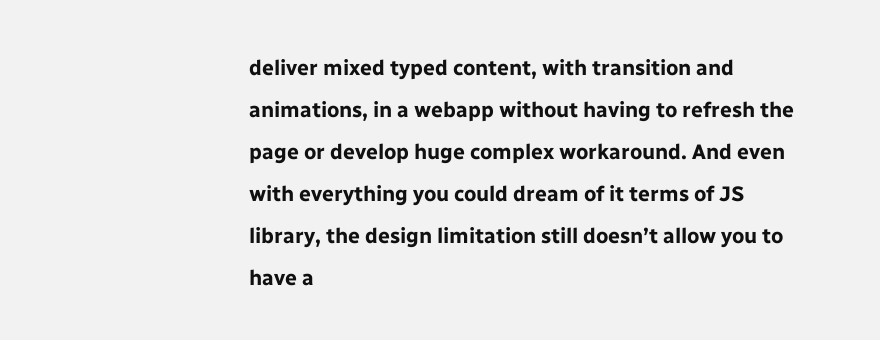deliver mixed typed content, with transition and animations, in a webapp without having to refresh the page or develop huge complex workaround. And even with everything you could dream of it terms of JS library, the design limitation still doesn’t allow you to have a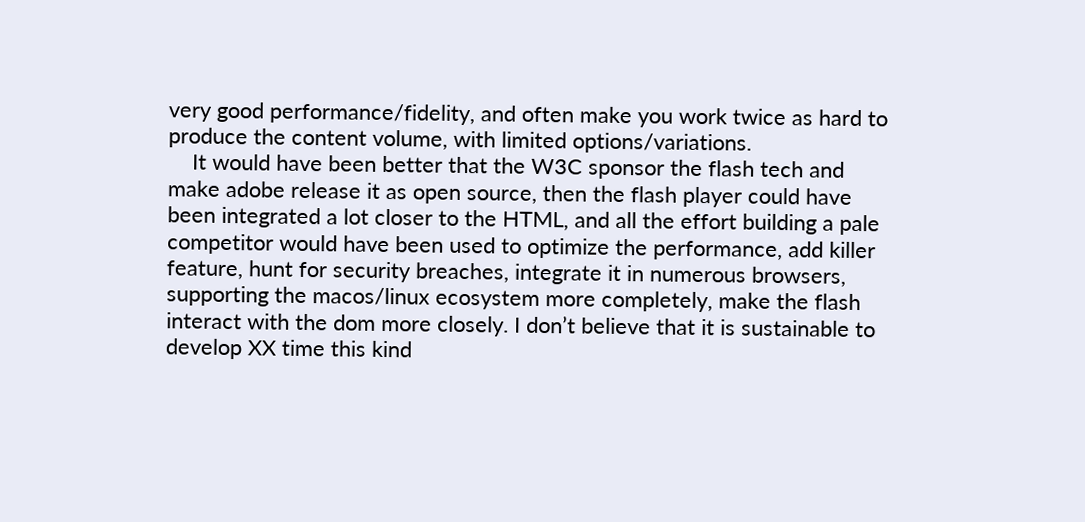very good performance/fidelity, and often make you work twice as hard to produce the content volume, with limited options/variations.
    It would have been better that the W3C sponsor the flash tech and make adobe release it as open source, then the flash player could have been integrated a lot closer to the HTML, and all the effort building a pale competitor would have been used to optimize the performance, add killer feature, hunt for security breaches, integrate it in numerous browsers, supporting the macos/linux ecosystem more completely, make the flash interact with the dom more closely. I don’t believe that it is sustainable to develop XX time this kind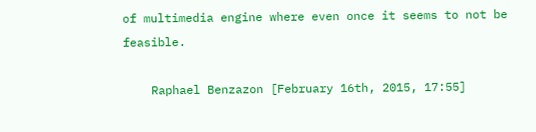of multimedia engine where even once it seems to not be feasible.

    Raphael Benzazon [February 16th, 2015, 17:55]